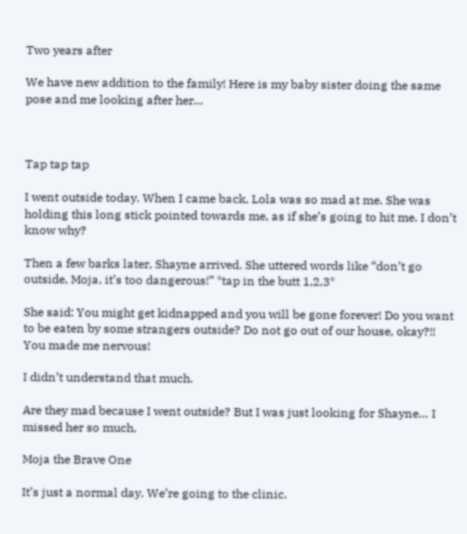Two years after

We have new addition to the family! Here is my baby sister doing the same pose and me looking after her…



Tap tap tap

I went outside today. When I came back, Lola was so mad at me. She was holding this long stick pointed towards me, as if she’s going to hit me. I don’t know why?

Then a few barks later, Shayne arrived. She uttered words like “don’t go outside, Moja, it’s too dangerous!” *tap in the butt 1,2,3*

She said: You might get kidnapped and you will be gone forever! Do you want to be eaten by some strangers outside? Do not go out of our house, okay?!! You made me nervous!

I didn’t understand that much.

Are they mad because I went outside? But I was just looking for Shayne… I missed her so much.

Moja the Brave One

It’s just a normal day. We’re going to the clinic.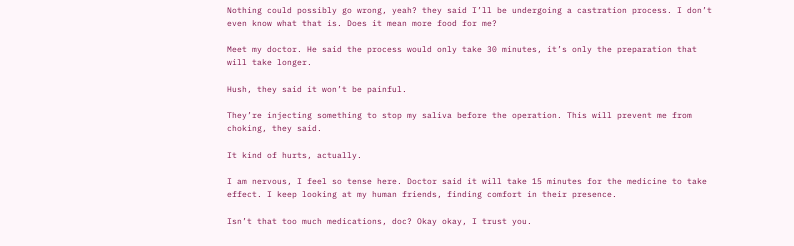Nothing could possibly go wrong, yeah? they said I’ll be undergoing a castration process. I don’t even know what that is. Does it mean more food for me?

Meet my doctor. He said the process would only take 30 minutes, it’s only the preparation that will take longer.

Hush, they said it won’t be painful.

They’re injecting something to stop my saliva before the operation. This will prevent me from choking, they said.

It kind of hurts, actually.

I am nervous, I feel so tense here. Doctor said it will take 15 minutes for the medicine to take effect. I keep looking at my human friends, finding comfort in their presence.

Isn’t that too much medications, doc? Okay okay, I trust you.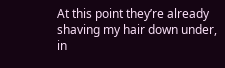At this point they’re already shaving my hair down under, in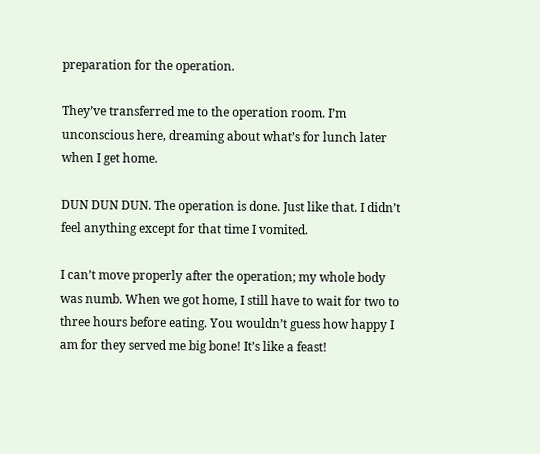preparation for the operation.

They’ve transferred me to the operation room. I’m unconscious here, dreaming about what’s for lunch later when I get home.

DUN DUN DUN. The operation is done. Just like that. I didn’t feel anything except for that time I vomited.

I can’t move properly after the operation; my whole body was numb. When we got home, I still have to wait for two to three hours before eating. You wouldn’t guess how happy I am for they served me big bone! It’s like a feast!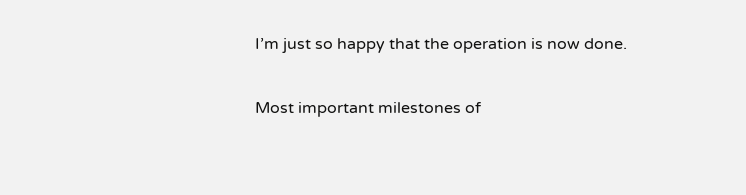I’m just so happy that the operation is now done.

Most important milestones of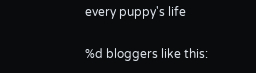every puppy's life

%d bloggers like this: